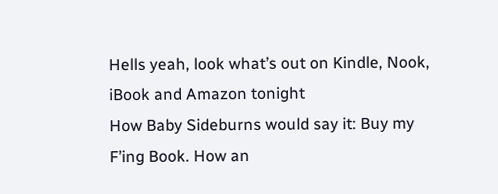Hells yeah, look what’s out on Kindle, Nook, iBook and Amazon tonight
How Baby Sideburns would say it: Buy my F’ing Book. How an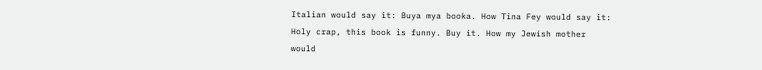Italian would say it: Buya mya booka. How Tina Fey would say it: Holy crap, this book is funny. Buy it. How my Jewish mother would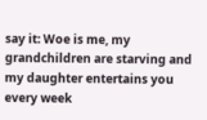say it: Woe is me, my grandchildren are starving and my daughter entertains you every week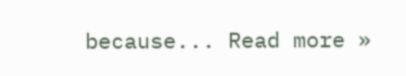because... Read more »